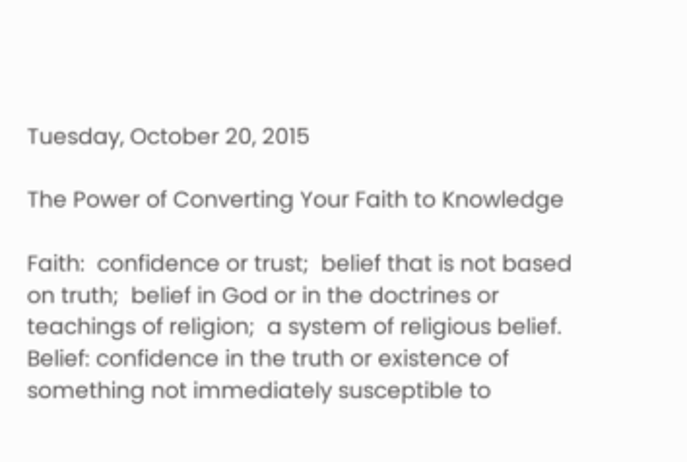Tuesday, October 20, 2015

The Power of Converting Your Faith to Knowledge

Faith:  confidence or trust;  belief that is not based on truth;  belief in God or in the doctrines or teachings of religion;  a system of religious belief.
Belief: confidence in the truth or existence of something not immediately susceptible to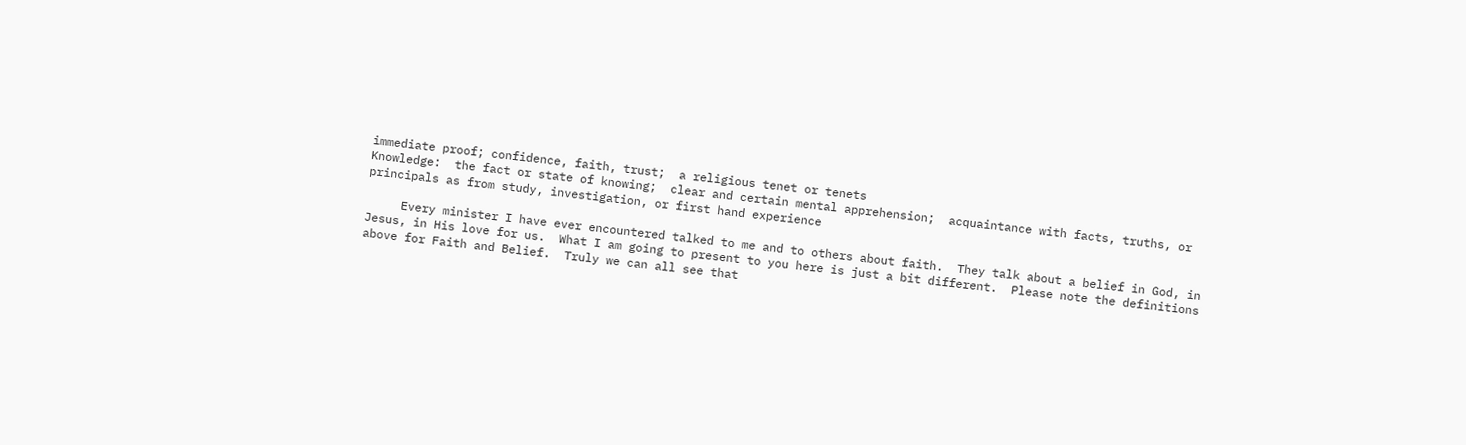immediate proof; confidence, faith, trust;  a religious tenet or tenets
Knowledge:  the fact or state of knowing;  clear and certain mental apprehension;  acquaintance with facts, truths, or principals as from study, investigation, or first hand experience

     Every minister I have ever encountered talked to me and to others about faith.  They talk about a belief in God, in Jesus, in His love for us.  What I am going to present to you here is just a bit different.  Please note the definitions above for Faith and Belief.  Truly we can all see that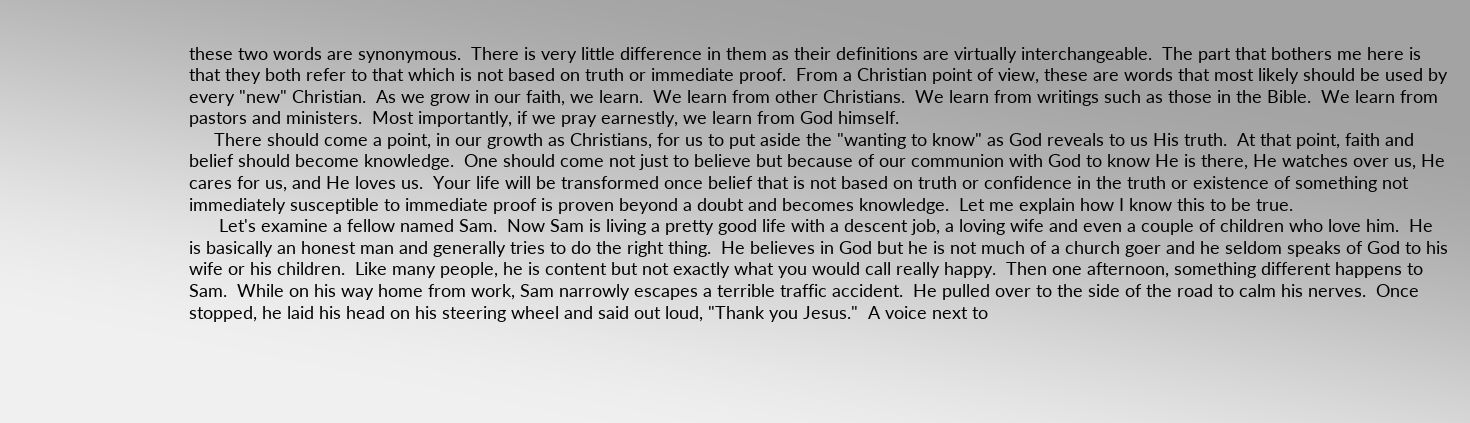these two words are synonymous.  There is very little difference in them as their definitions are virtually interchangeable.  The part that bothers me here is that they both refer to that which is not based on truth or immediate proof.  From a Christian point of view, these are words that most likely should be used by every "new" Christian.  As we grow in our faith, we learn.  We learn from other Christians.  We learn from writings such as those in the Bible.  We learn from pastors and ministers.  Most importantly, if we pray earnestly, we learn from God himself.
     There should come a point, in our growth as Christians, for us to put aside the "wanting to know" as God reveals to us His truth.  At that point, faith and belief should become knowledge.  One should come not just to believe but because of our communion with God to know He is there, He watches over us, He cares for us, and He loves us.  Your life will be transformed once belief that is not based on truth or confidence in the truth or existence of something not immediately susceptible to immediate proof is proven beyond a doubt and becomes knowledge.  Let me explain how I know this to be true.
      Let's examine a fellow named Sam.  Now Sam is living a pretty good life with a descent job, a loving wife and even a couple of children who love him.  He is basically an honest man and generally tries to do the right thing.  He believes in God but he is not much of a church goer and he seldom speaks of God to his wife or his children.  Like many people, he is content but not exactly what you would call really happy.  Then one afternoon, something different happens to Sam.  While on his way home from work, Sam narrowly escapes a terrible traffic accident.  He pulled over to the side of the road to calm his nerves.  Once stopped, he laid his head on his steering wheel and said out loud, "Thank you Jesus."  A voice next to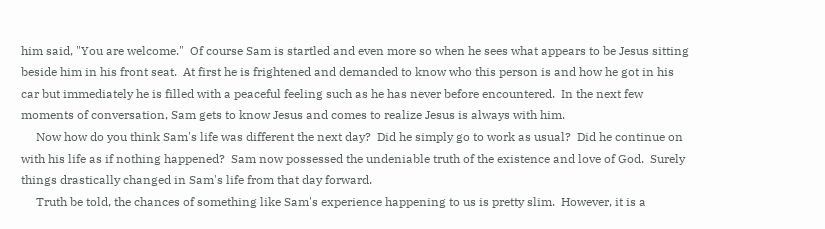him said, "You are welcome."  Of course Sam is startled and even more so when he sees what appears to be Jesus sitting beside him in his front seat.  At first he is frightened and demanded to know who this person is and how he got in his car but immediately he is filled with a peaceful feeling such as he has never before encountered.  In the next few moments of conversation, Sam gets to know Jesus and comes to realize Jesus is always with him.
     Now how do you think Sam's life was different the next day?  Did he simply go to work as usual?  Did he continue on with his life as if nothing happened?  Sam now possessed the undeniable truth of the existence and love of God.  Surely things drastically changed in Sam's life from that day forward.
     Truth be told, the chances of something like Sam's experience happening to us is pretty slim.  However, it is a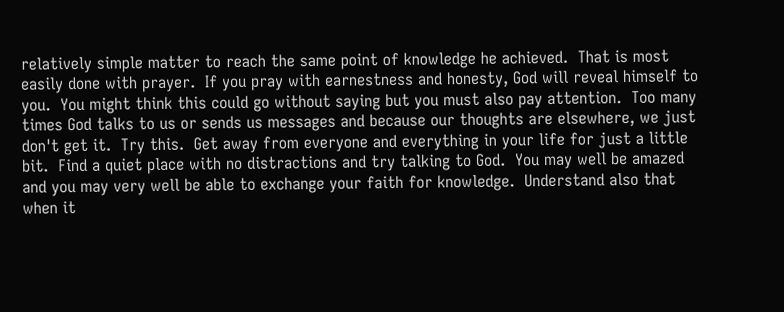relatively simple matter to reach the same point of knowledge he achieved.  That is most easily done with prayer.  If you pray with earnestness and honesty, God will reveal himself to you.  You might think this could go without saying but you must also pay attention.  Too many times God talks to us or sends us messages and because our thoughts are elsewhere, we just don't get it.  Try this.  Get away from everyone and everything in your life for just a little bit.  Find a quiet place with no distractions and try talking to God.  You may well be amazed and you may very well be able to exchange your faith for knowledge.  Understand also that when it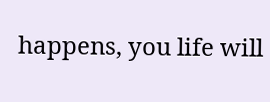happens, you life will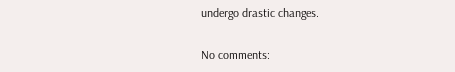undergo drastic changes.

No comments: